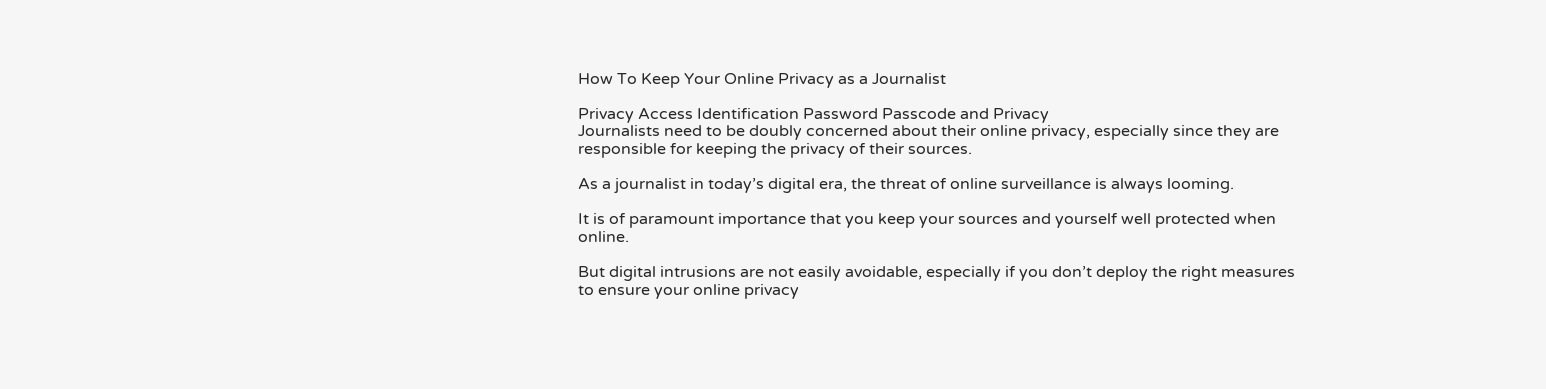How To Keep Your Online Privacy as a Journalist

Privacy Access Identification Password Passcode and Privacy
Journalists need to be doubly concerned about their online privacy, especially since they are responsible for keeping the privacy of their sources.

As a journalist in today’s digital era, the threat of online surveillance is always looming.

It is of paramount importance that you keep your sources and yourself well protected when online.

But digital intrusions are not easily avoidable, especially if you don’t deploy the right measures to ensure your online privacy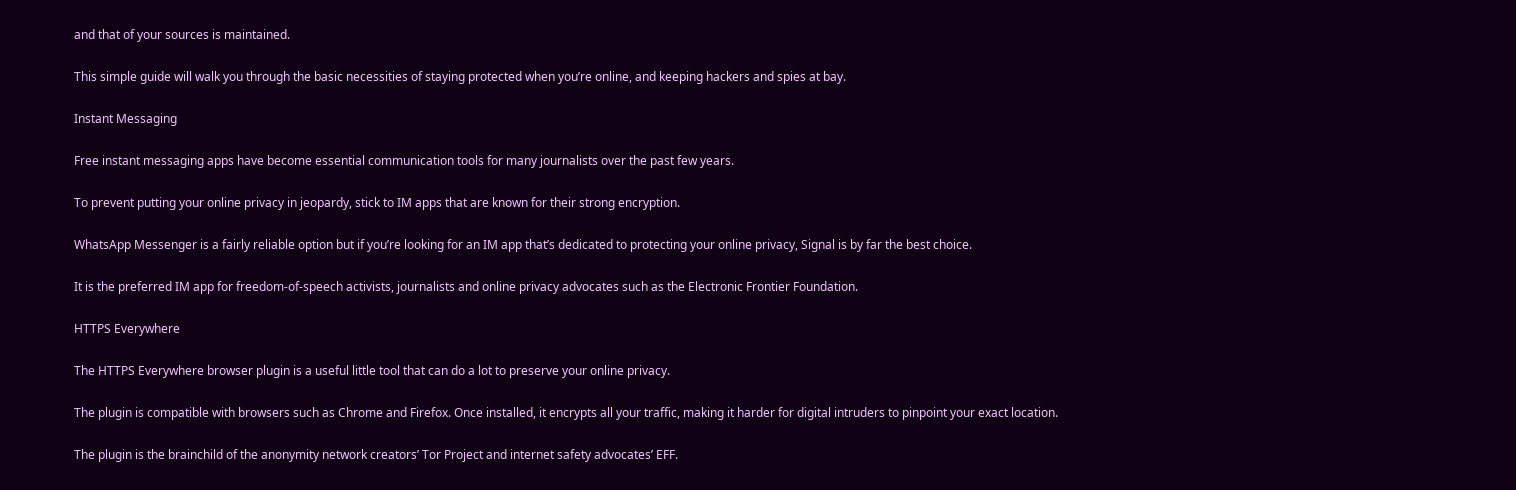and that of your sources is maintained.

This simple guide will walk you through the basic necessities of staying protected when you’re online, and keeping hackers and spies at bay.

Instant Messaging

Free instant messaging apps have become essential communication tools for many journalists over the past few years.

To prevent putting your online privacy in jeopardy, stick to IM apps that are known for their strong encryption.

WhatsApp Messenger is a fairly reliable option but if you’re looking for an IM app that’s dedicated to protecting your online privacy, Signal is by far the best choice.

It is the preferred IM app for freedom-of-speech activists, journalists and online privacy advocates such as the Electronic Frontier Foundation.

HTTPS Everywhere

The HTTPS Everywhere browser plugin is a useful little tool that can do a lot to preserve your online privacy.

The plugin is compatible with browsers such as Chrome and Firefox. Once installed, it encrypts all your traffic, making it harder for digital intruders to pinpoint your exact location.

The plugin is the brainchild of the anonymity network creators’ Tor Project and internet safety advocates’ EFF.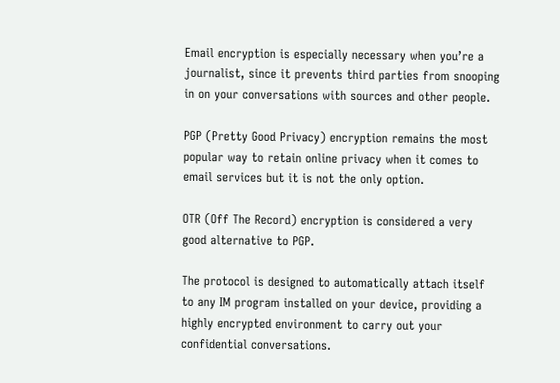Email encryption is especially necessary when you’re a journalist, since it prevents third parties from snooping in on your conversations with sources and other people.

PGP (Pretty Good Privacy) encryption remains the most popular way to retain online privacy when it comes to email services but it is not the only option.

OTR (Off The Record) encryption is considered a very good alternative to PGP.

The protocol is designed to automatically attach itself to any IM program installed on your device, providing a highly encrypted environment to carry out your confidential conversations.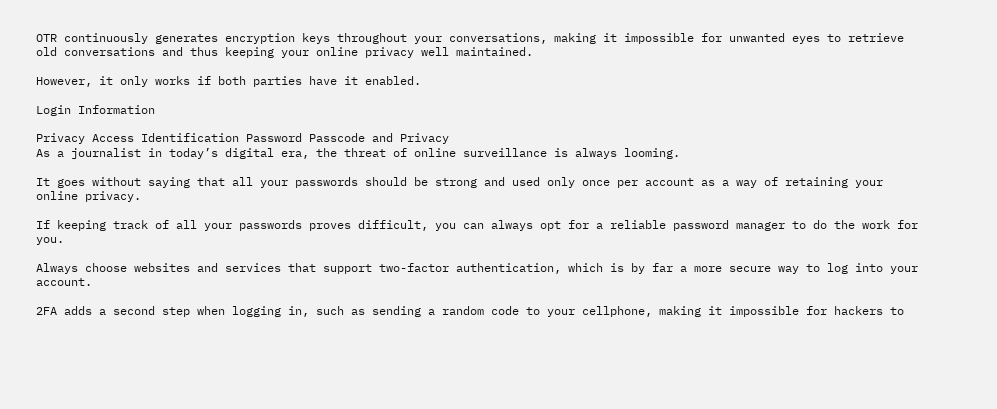OTR continuously generates encryption keys throughout your conversations, making it impossible for unwanted eyes to retrieve old conversations and thus keeping your online privacy well maintained.

However, it only works if both parties have it enabled.

Login Information

Privacy Access Identification Password Passcode and Privacy
As a journalist in today’s digital era, the threat of online surveillance is always looming.

It goes without saying that all your passwords should be strong and used only once per account as a way of retaining your online privacy.

If keeping track of all your passwords proves difficult, you can always opt for a reliable password manager to do the work for you.

Always choose websites and services that support two-factor authentication, which is by far a more secure way to log into your account.

2FA adds a second step when logging in, such as sending a random code to your cellphone, making it impossible for hackers to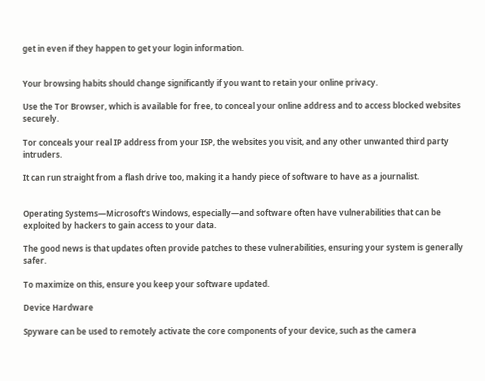get in even if they happen to get your login information.


Your browsing habits should change significantly if you want to retain your online privacy.

Use the Tor Browser, which is available for free, to conceal your online address and to access blocked websites securely.

Tor conceals your real IP address from your ISP, the websites you visit, and any other unwanted third party intruders.

It can run straight from a flash drive too, making it a handy piece of software to have as a journalist.


Operating Systems—Microsoft’s Windows, especially—and software often have vulnerabilities that can be exploited by hackers to gain access to your data.

The good news is that updates often provide patches to these vulnerabilities, ensuring your system is generally safer.

To maximize on this, ensure you keep your software updated.

Device Hardware

Spyware can be used to remotely activate the core components of your device, such as the camera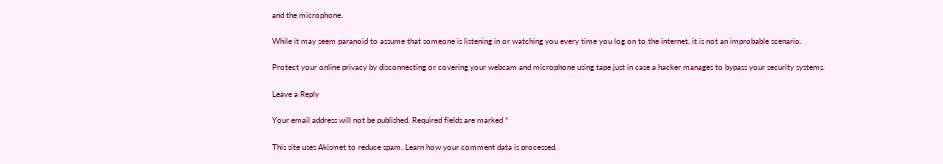and the microphone.

While it may seem paranoid to assume that someone is listening in or watching you every time you log on to the internet, it is not an improbable scenario.

Protect your online privacy by disconnecting or covering your webcam and microphone using tape just in case a hacker manages to bypass your security systems.

Leave a Reply

Your email address will not be published. Required fields are marked *

This site uses Akismet to reduce spam. Learn how your comment data is processed.